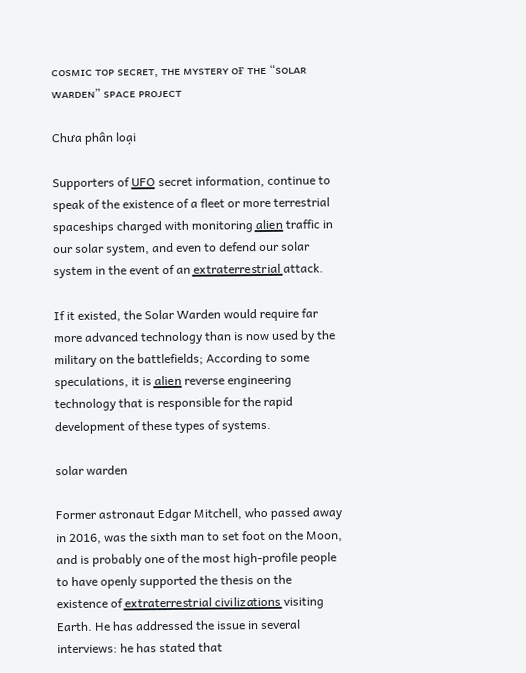ᴄᴏsᴍɪᴄ ᴛᴏᴘ sᴇᴄʀᴇᴛ, ᴛʜᴇ ᴍʏsᴛᴇʀʏ ᴏғ ᴛʜᴇ “sᴏʟᴀʀ ᴡᴀʀᴅᴇɴ” sᴘᴀᴄᴇ ᴘʀᴏᴊᴇᴄᴛ

Chưa phân loại

Supporters of U̳F̳O̳ secret information, continue to speak of the existence of a fleet or more terrestrial spaceships charged with monitoring a̳l̳i̳e̳n̳ traffic in our solar system, and even to defend our solar system in the event of an e̳x̳t̳r̳a̳t̳e̳r̳r̳e̳s̳t̳r̳i̳a̳l̳ attack.

If it existed, the Solar Warden would require far more advanced technology than is now used by the military on the battlefields; According to some speculations, it is a̳l̳i̳e̳n̳ reverse engineering technology that is responsible for the rapid development of these types of systems.

solar warden

Former astronaut Edgar Mitchell, who passed away in 2016, was the sixth man to set foot on the Moon, and is probably one of the most high-profile people to have openly supported the thesis on the existence of e̳x̳t̳r̳a̳t̳e̳r̳r̳e̳s̳t̳r̳i̳a̳l̳ c̳i̳v̳i̳l̳i̳z̳a̳t̳i̳o̳n̳s̳ visiting Earth. He has addressed the issue in several interviews: he has stated that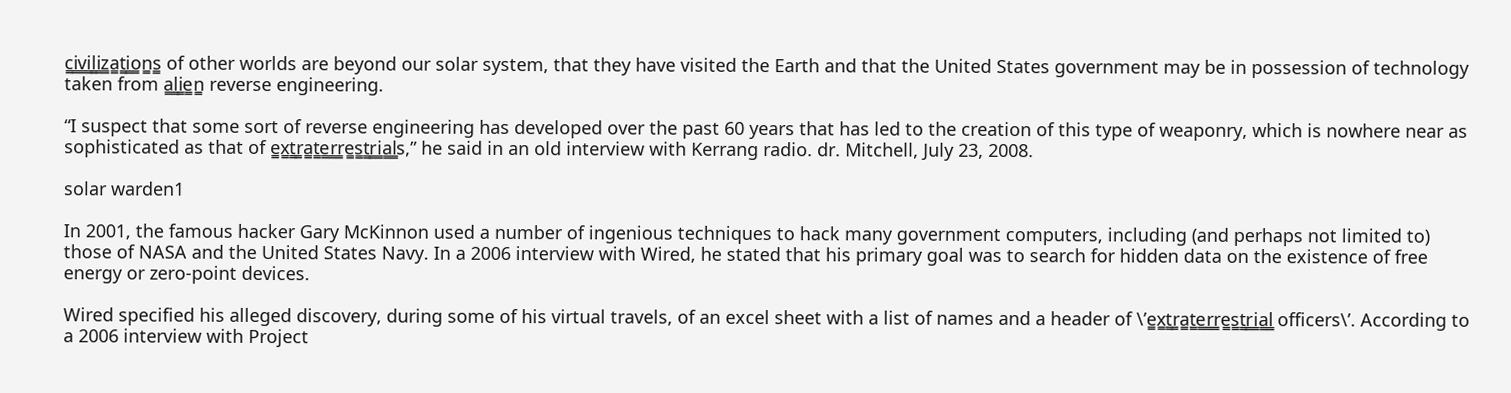c̳i̳v̳i̳l̳i̳z̳a̳t̳i̳o̳n̳s̳ of other worlds are beyond our solar system, that they have visited the Earth and that the United States government may be in possession of technology taken from a̳l̳i̳e̳n̳ reverse engineering.

“I suspect that some sort of reverse engineering has developed over the past 60 years that has led to the creation of this type of weaponry, which is nowhere near as sophisticated as that of e̳x̳t̳r̳a̳t̳e̳r̳r̳e̳s̳t̳r̳i̳a̳l̳s,” he said in an old interview with Kerrang radio. dr. Mitchell, July 23, 2008.

solar warden1

In 2001, the famous hacker Gary McKinnon used a number of ingenious techniques to hack many government computers, including (and perhaps not limited to) those of NASA and the United States Navy. In a 2006 interview with Wired, he stated that his primary goal was to search for hidden data on the existence of free energy or zero-point devices.

Wired specified his alleged discovery, during some of his virtual travels, of an excel sheet with a list of names and a header of \’e̳x̳t̳r̳a̳t̳e̳r̳r̳e̳s̳t̳r̳i̳a̳l̳ officers\’. According to a 2006 interview with Project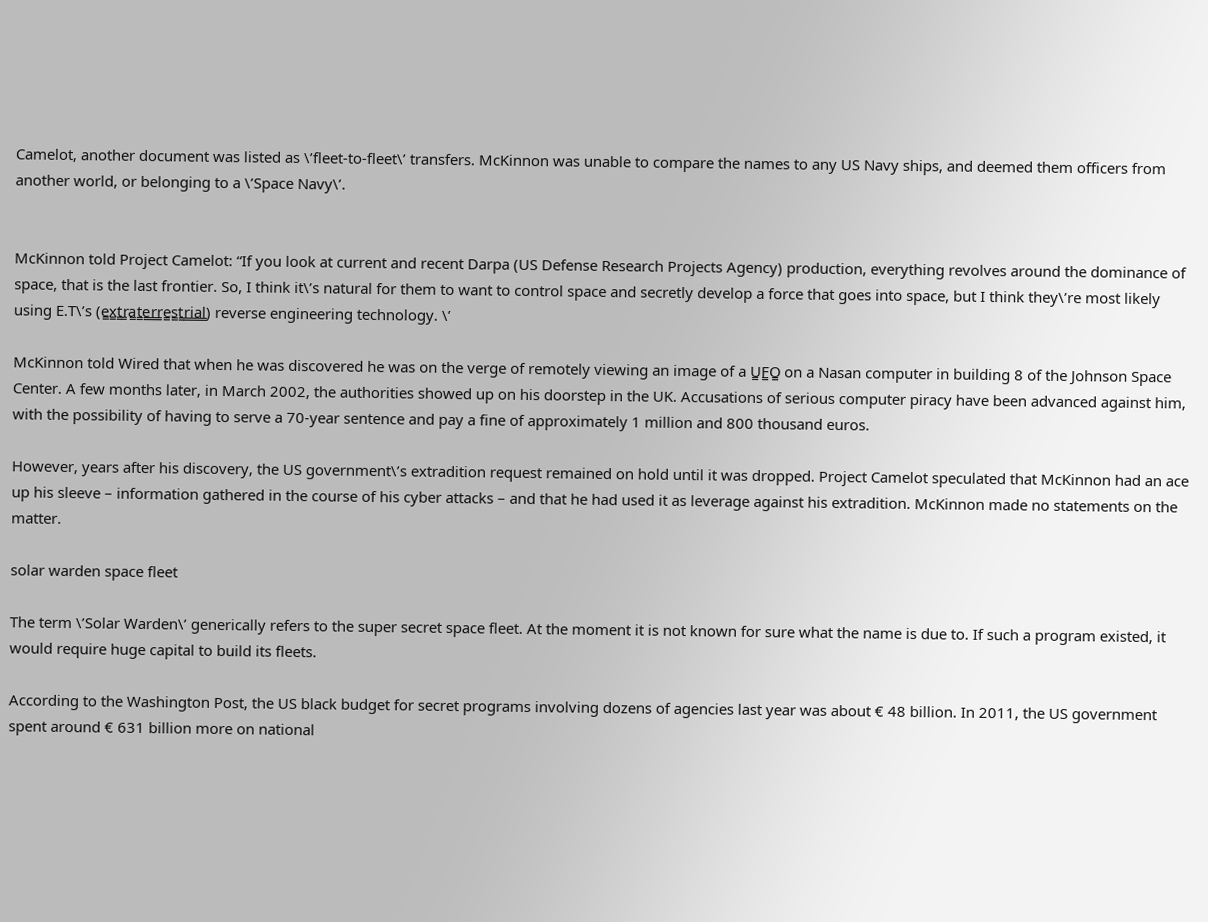Camelot, another document was listed as \’fleet-to-fleet\’ transfers. McKinnon was unable to compare the names to any US Navy ships, and deemed them officers from another world, or belonging to a \’Space Navy\’.


McKinnon told Project Camelot: “If you look at current and recent Darpa (US Defense Research Projects Agency) production, everything revolves around the dominance of space, that is the last frontier. So, I think it\’s natural for them to want to control space and secretly develop a force that goes into space, but I think they\’re most likely using E.T\’s (e̳x̳t̳r̳a̳t̳e̳r̳r̳e̳s̳t̳r̳i̳a̳l̳) reverse engineering technology. \’

McKinnon told Wired that when he was discovered he was on the verge of remotely viewing an image of a U̳F̳O̳ on a Nasan computer in building 8 of the Johnson Space Center. A few months later, in March 2002, the authorities showed up on his doorstep in the UK. Accusations of serious computer piracy have been advanced against him, with the possibility of having to serve a 70-year sentence and pay a fine of approximately 1 million and 800 thousand euros.

However, years after his discovery, the US government\’s extradition request remained on hold until it was dropped. Project Camelot speculated that McKinnon had an ace up his sleeve – information gathered in the course of his cyber attacks – and that he had used it as leverage against his extradition. McKinnon made no statements on the matter.

solar warden space fleet

The term \’Solar Warden\’ generically refers to the super secret space fleet. At the moment it is not known for sure what the name is due to. If such a program existed, it would require huge capital to build its fleets.

According to the Washington Post, the US black budget for secret programs involving dozens of agencies last year was about € 48 billion. In 2011, the US government spent around € 631 billion more on national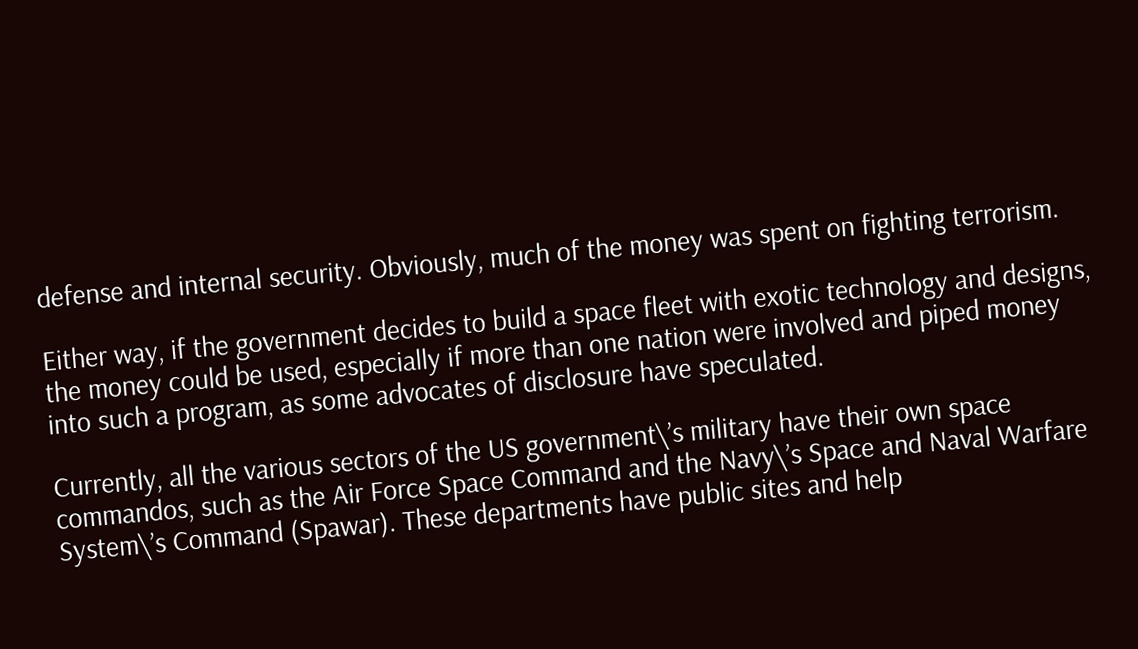defense and internal security. Obviously, much of the money was spent on fighting terrorism.

Either way, if the government decides to build a space fleet with exotic technology and designs, the money could be used, especially if more than one nation were involved and piped money into such a program, as some advocates of disclosure have speculated.

Currently, all the various sectors of the US government\’s military have their own space commandos, such as the Air Force Space Command and the Navy\’s Space and Naval Warfare System\’s Command (Spawar). These departments have public sites and help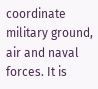coordinate military ground, air and naval forces. It is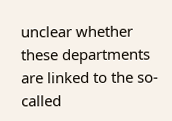unclear whether these departments are linked to the so-called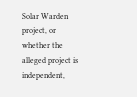Solar Warden project, or whether the alleged project is independent,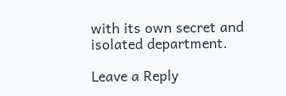with its own secret and isolated department.

Leave a Reply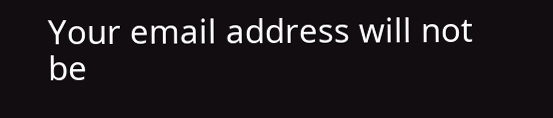Your email address will not be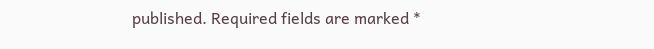published. Required fields are marked *